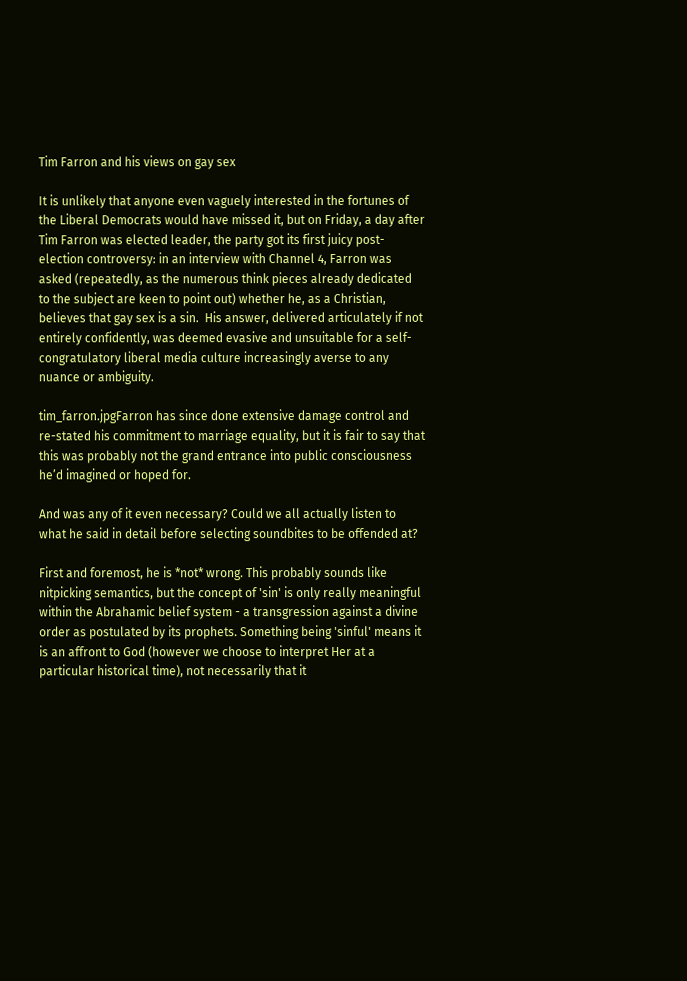Tim Farron and his views on gay sex

It is unlikely that anyone even vaguely interested in the fortunes of the Liberal Democrats would have missed it, but on Friday, a day after Tim Farron was elected leader, the party got its first juicy post-election controversy: in an interview with Channel 4, Farron was asked (repeatedly, as the numerous think pieces already dedicated to the subject are keen to point out) whether he, as a Christian, believes that gay sex is a sin.  His answer, delivered articulately if not entirely confidently, was deemed evasive and unsuitable for a self-congratulatory liberal media culture increasingly averse to any nuance or ambiguity.

tim_farron.jpgFarron has since done extensive damage control and re-stated his commitment to marriage equality, but it is fair to say that this was probably not the grand entrance into public consciousness he’d imagined or hoped for.

And was any of it even necessary? Could we all actually listen to what he said in detail before selecting soundbites to be offended at?

First and foremost, he is *not* wrong. This probably sounds like nitpicking semantics, but the concept of 'sin' is only really meaningful within the Abrahamic belief system - a transgression against a divine order as postulated by its prophets. Something being 'sinful' means it is an affront to God (however we choose to interpret Her at a particular historical time), not necessarily that it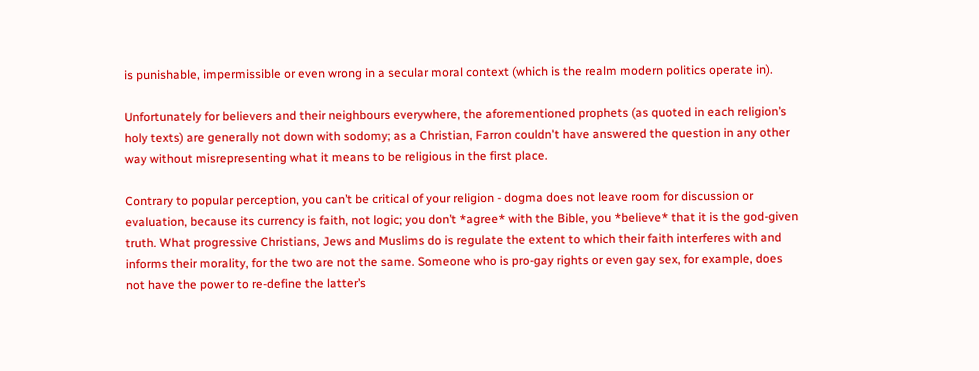is punishable, impermissible or even wrong in a secular moral context (which is the realm modern politics operate in).

Unfortunately for believers and their neighbours everywhere, the aforementioned prophets (as quoted in each religion’s holy texts) are generally not down with sodomy; as a Christian, Farron couldn't have answered the question in any other way without misrepresenting what it means to be religious in the first place.

Contrary to popular perception, you can’t be critical of your religion - dogma does not leave room for discussion or evaluation, because its currency is faith, not logic; you don’t *agree* with the Bible, you *believe* that it is the god-given truth. What progressive Christians, Jews and Muslims do is regulate the extent to which their faith interferes with and informs their morality, for the two are not the same. Someone who is pro-gay rights or even gay sex, for example, does not have the power to re-define the latter’s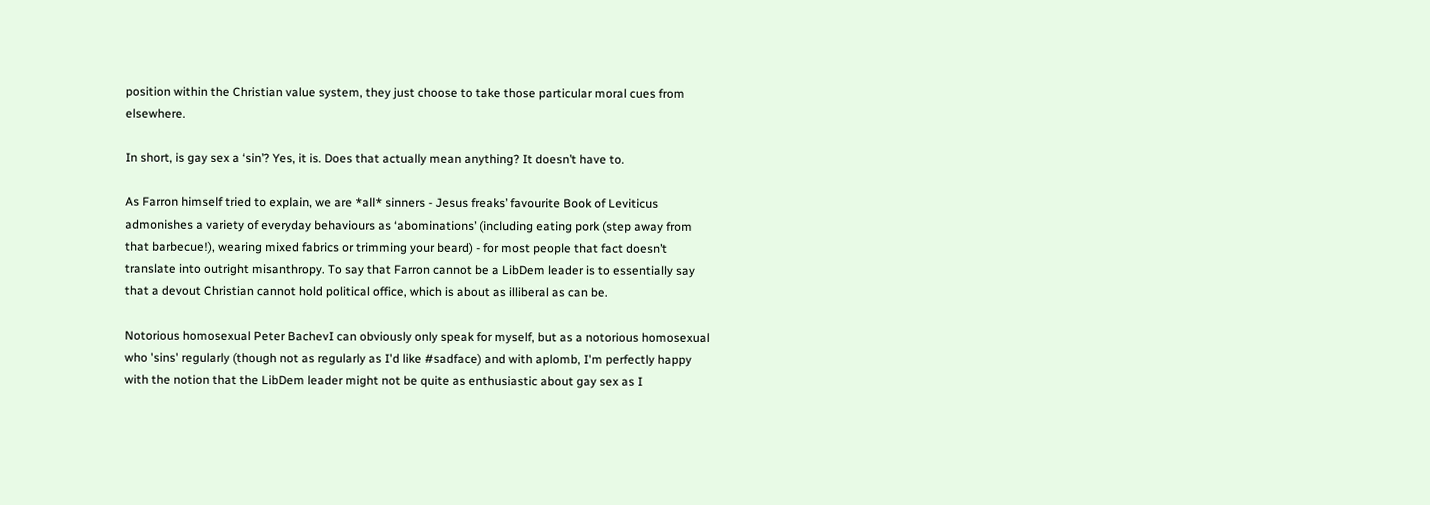position within the Christian value system, they just choose to take those particular moral cues from elsewhere.

In short, is gay sex a ‘sin’? Yes, it is. Does that actually mean anything? It doesn’t have to.

As Farron himself tried to explain, we are *all* sinners - Jesus freaks’ favourite Book of Leviticus admonishes a variety of everyday behaviours as ‘abominations’ (including eating pork (step away from that barbecue!), wearing mixed fabrics or trimming your beard) - for most people that fact doesn’t translate into outright misanthropy. To say that Farron cannot be a LibDem leader is to essentially say that a devout Christian cannot hold political office, which is about as illiberal as can be.

Notorious homosexual Peter BachevI can obviously only speak for myself, but as a notorious homosexual who 'sins' regularly (though not as regularly as I'd like #sadface) and with aplomb, I'm perfectly happy with the notion that the LibDem leader might not be quite as enthusiastic about gay sex as I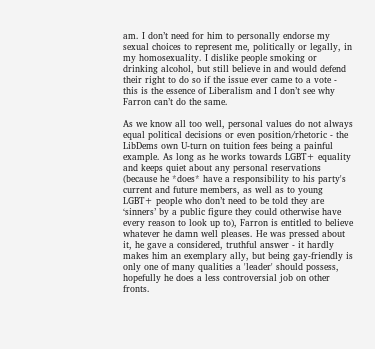am. I don’t need for him to personally endorse my sexual choices to represent me, politically or legally, in my homosexuality. I dislike people smoking or drinking alcohol, but still believe in and would defend their right to do so if the issue ever came to a vote - this is the essence of Liberalism and I don’t see why Farron can’t do the same.

As we know all too well, personal values do not always equal political decisions or even position/rhetoric - the LibDems own U-turn on tuition fees being a painful example. As long as he works towards LGBT+ equality and keeps quiet about any personal reservations (because he *does* have a responsibility to his party's current and future members, as well as to young LGBT+ people who don’t need to be told they are ‘sinners’ by a public figure they could otherwise have every reason to look up to), Farron is entitled to believe whatever he damn well pleases. He was pressed about it, he gave a considered, truthful answer - it hardly makes him an exemplary ally, but being gay-friendly is only one of many qualities a 'leader' should possess, hopefully he does a less controversial job on other fronts.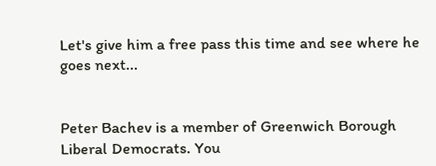Let's give him a free pass this time and see where he goes next...


Peter Bachev is a member of Greenwich Borough Liberal Democrats. You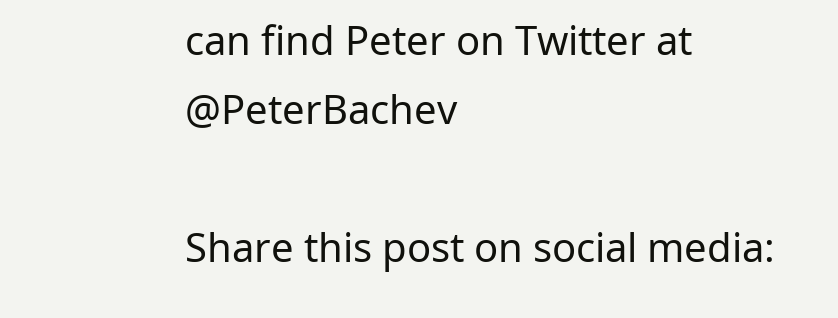can find Peter on Twitter at @PeterBachev

Share this post on social media: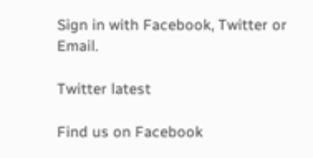Sign in with Facebook, Twitter or Email.

Twitter latest

Find us on Facebook